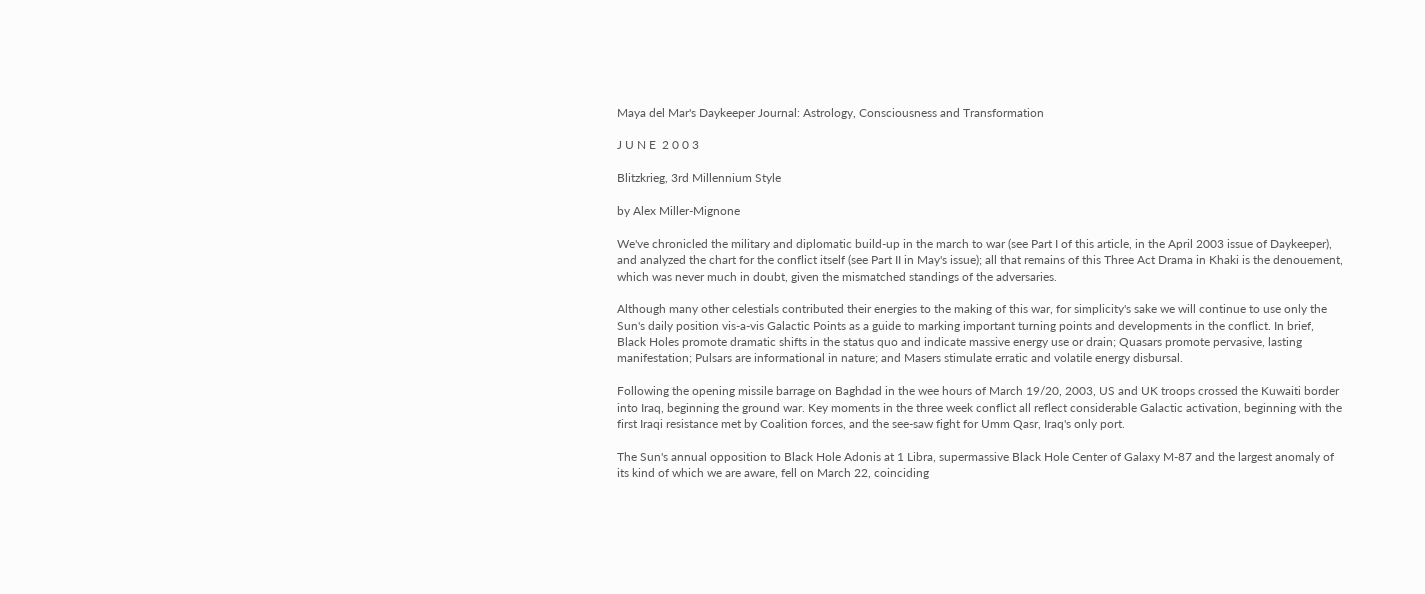Maya del Mar's Daykeeper Journal: Astrology, Consciousness and Transformation

J U N E  2 0 0 3

Blitzkrieg, 3rd Millennium Style

by Alex Miller-Mignone

We've chronicled the military and diplomatic build-up in the march to war (see Part I of this article, in the April 2003 issue of Daykeeper), and analyzed the chart for the conflict itself (see Part II in May's issue); all that remains of this Three Act Drama in Khaki is the denouement, which was never much in doubt, given the mismatched standings of the adversaries.

Although many other celestials contributed their energies to the making of this war, for simplicity's sake we will continue to use only the Sun's daily position vis-a-vis Galactic Points as a guide to marking important turning points and developments in the conflict. In brief, Black Holes promote dramatic shifts in the status quo and indicate massive energy use or drain; Quasars promote pervasive, lasting manifestation; Pulsars are informational in nature; and Masers stimulate erratic and volatile energy disbursal.

Following the opening missile barrage on Baghdad in the wee hours of March 19/20, 2003, US and UK troops crossed the Kuwaiti border into Iraq, beginning the ground war. Key moments in the three week conflict all reflect considerable Galactic activation, beginning with the first Iraqi resistance met by Coalition forces, and the see-saw fight for Umm Qasr, Iraq's only port.

The Sun's annual opposition to Black Hole Adonis at 1 Libra, supermassive Black Hole Center of Galaxy M-87 and the largest anomaly of its kind of which we are aware, fell on March 22, coinciding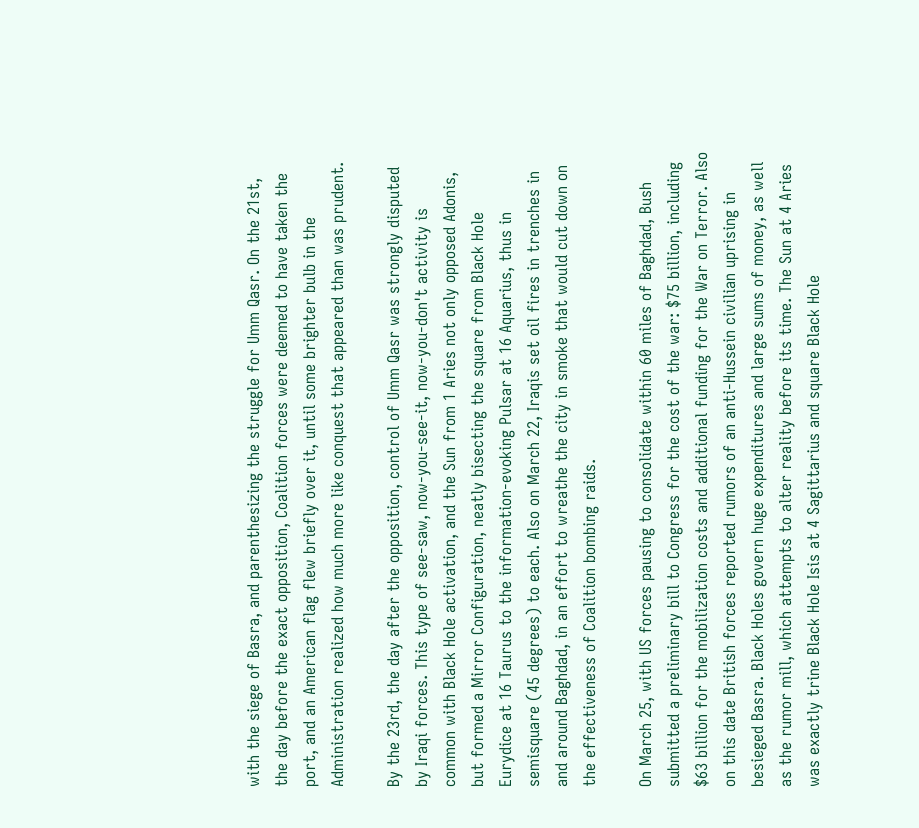with the siege of Basra, and parenthesizing the struggle for Umm Qasr. On the 21st, the day before the exact opposition, Coalition forces were deemed to have taken the port, and an American flag flew briefly over it, until some brighter bulb in the Administration realized how much more like conquest that appeared than was prudent.

By the 23rd, the day after the opposition, control of Umm Qasr was strongly disputed by Iraqi forces. This type of see-saw, now-you-see-it, now-you-don't activity is common with Black Hole activation, and the Sun from 1 Aries not only opposed Adonis, but formed a Mirror Configuration, neatly bisecting the square from Black Hole Eurydice at 16 Taurus to the information-evoking Pulsar at 16 Aquarius, thus in semisquare (45 degrees) to each. Also on March 22, Iraqis set oil fires in trenches in and around Baghdad, in an effort to wreathe the city in smoke that would cut down on the effectiveness of Coalition bombing raids.

On March 25, with US forces pausing to consolidate within 60 miles of Baghdad, Bush submitted a preliminary bill to Congress for the cost of the war: $75 billion, including $63 billion for the mobilization costs and additional funding for the War on Terror. Also on this date British forces reported rumors of an anti-Hussein civilian uprising in besieged Basra. Black Holes govern huge expenditures and large sums of money, as well as the rumor mill, which attempts to alter reality before its time. The Sun at 4 Aries was exactly trine Black Hole Isis at 4 Sagittarius and square Black Hole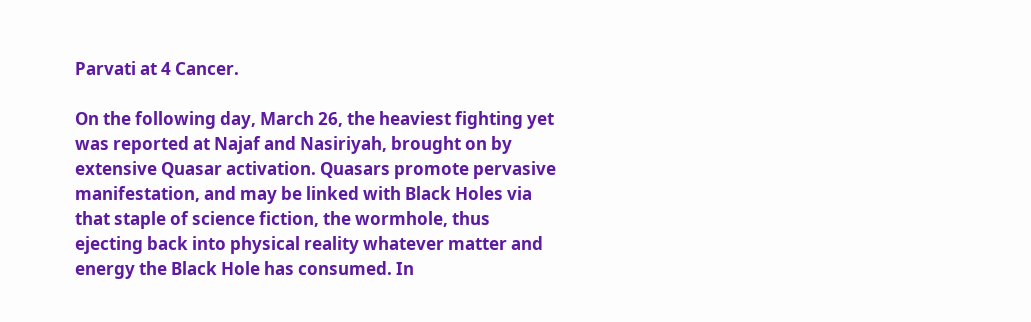Parvati at 4 Cancer.

On the following day, March 26, the heaviest fighting yet was reported at Najaf and Nasiriyah, brought on by extensive Quasar activation. Quasars promote pervasive manifestation, and may be linked with Black Holes via that staple of science fiction, the wormhole, thus ejecting back into physical reality whatever matter and energy the Black Hole has consumed. In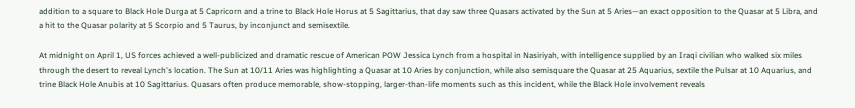addition to a square to Black Hole Durga at 5 Capricorn and a trine to Black Hole Horus at 5 Sagittarius, that day saw three Quasars activated by the Sun at 5 Aries—an exact opposition to the Quasar at 5 Libra, and a hit to the Quasar polarity at 5 Scorpio and 5 Taurus, by inconjunct and semisextile.

At midnight on April 1, US forces achieved a well-publicized and dramatic rescue of American POW Jessica Lynch from a hospital in Nasiriyah, with intelligence supplied by an Iraqi civilian who walked six miles through the desert to reveal Lynch's location. The Sun at 10/11 Aries was highlighting a Quasar at 10 Aries by conjunction, while also semisquare the Quasar at 25 Aquarius, sextile the Pulsar at 10 Aquarius, and trine Black Hole Anubis at 10 Sagittarius. Quasars often produce memorable, show-stopping, larger-than-life moments such as this incident, while the Black Hole involvement reveals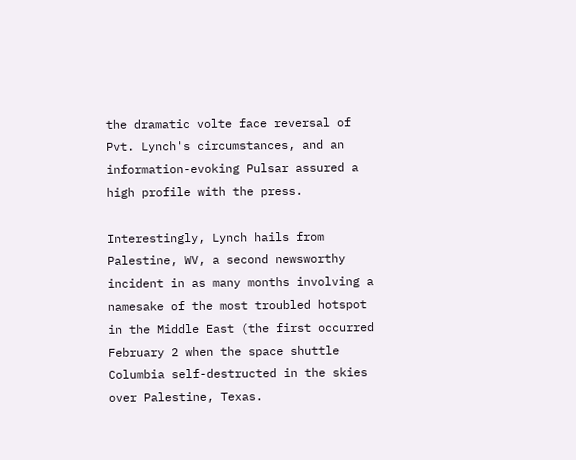the dramatic volte face reversal of Pvt. Lynch's circumstances, and an information-evoking Pulsar assured a high profile with the press.

Interestingly, Lynch hails from Palestine, WV, a second newsworthy incident in as many months involving a namesake of the most troubled hotspot in the Middle East (the first occurred February 2 when the space shuttle Columbia self-destructed in the skies over Palestine, Texas.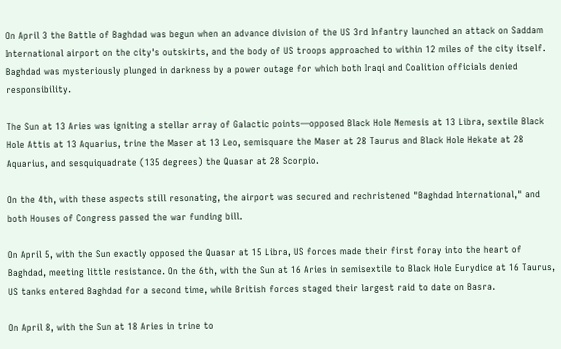On April 3 the Battle of Baghdad was begun when an advance division of the US 3rd Infantry launched an attack on Saddam International airport on the city's outskirts, and the body of US troops approached to within 12 miles of the city itself. Baghdad was mysteriously plunged in darkness by a power outage for which both Iraqi and Coalition officials denied responsibility.

The Sun at 13 Aries was igniting a stellar array of Galactic points—opposed Black Hole Nemesis at 13 Libra, sextile Black Hole Attis at 13 Aquarius, trine the Maser at 13 Leo, semisquare the Maser at 28 Taurus and Black Hole Hekate at 28 Aquarius, and sesquiquadrate (135 degrees) the Quasar at 28 Scorpio.

On the 4th, with these aspects still resonating, the airport was secured and rechristened "Baghdad International," and both Houses of Congress passed the war funding bill.

On April 5, with the Sun exactly opposed the Quasar at 15 Libra, US forces made their first foray into the heart of Baghdad, meeting little resistance. On the 6th, with the Sun at 16 Aries in semisextile to Black Hole Eurydice at 16 Taurus, US tanks entered Baghdad for a second time, while British forces staged their largest raid to date on Basra.

On April 8, with the Sun at 18 Aries in trine to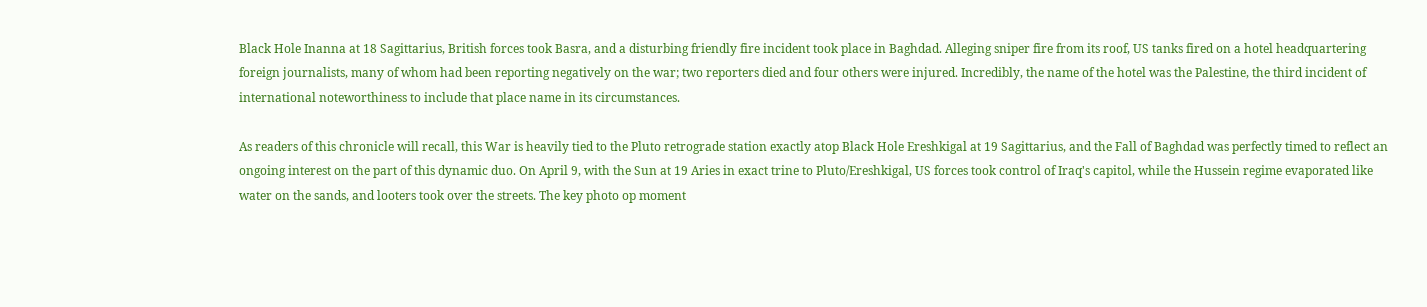Black Hole Inanna at 18 Sagittarius, British forces took Basra, and a disturbing friendly fire incident took place in Baghdad. Alleging sniper fire from its roof, US tanks fired on a hotel headquartering foreign journalists, many of whom had been reporting negatively on the war; two reporters died and four others were injured. Incredibly, the name of the hotel was the Palestine, the third incident of international noteworthiness to include that place name in its circumstances.

As readers of this chronicle will recall, this War is heavily tied to the Pluto retrograde station exactly atop Black Hole Ereshkigal at 19 Sagittarius, and the Fall of Baghdad was perfectly timed to reflect an ongoing interest on the part of this dynamic duo. On April 9, with the Sun at 19 Aries in exact trine to Pluto/Ereshkigal, US forces took control of Iraq's capitol, while the Hussein regime evaporated like water on the sands, and looters took over the streets. The key photo op moment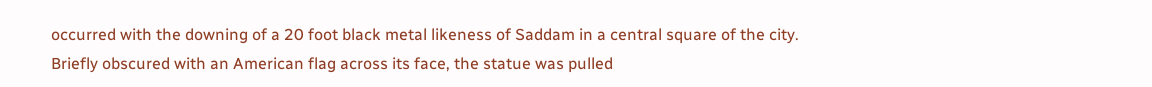occurred with the downing of a 20 foot black metal likeness of Saddam in a central square of the city. Briefly obscured with an American flag across its face, the statue was pulled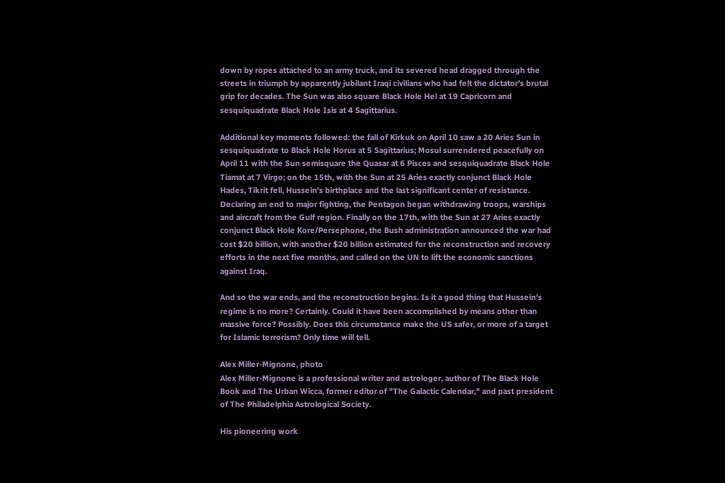down by ropes attached to an army truck, and its severed head dragged through the streets in triumph by apparently jubilant Iraqi civilians who had felt the dictator's brutal grip for decades. The Sun was also square Black Hole Hel at 19 Capricorn and sesquiquadrate Black Hole Isis at 4 Sagittarius.

Additional key moments followed: the fall of Kirkuk on April 10 saw a 20 Aries Sun in sesquiquadrate to Black Hole Horus at 5 Sagittarius; Mosul surrendered peacefully on April 11 with the Sun semisquare the Quasar at 6 Pisces and sesquiquadrate Black Hole Tiamat at 7 Virgo; on the 15th, with the Sun at 25 Aries exactly conjunct Black Hole Hades, Tikrit fell, Hussein's birthplace and the last significant center of resistance. Declaring an end to major fighting, the Pentagon began withdrawing troops, warships and aircraft from the Gulf region. Finally on the 17th, with the Sun at 27 Aries exactly conjunct Black Hole Kore/Persephone, the Bush administration announced the war had cost $20 billion, with another $20 billion estimated for the reconstruction and recovery efforts in the next five months, and called on the UN to lift the economic sanctions against Iraq.

And so the war ends, and the reconstruction begins. Is it a good thing that Hussein's regime is no more? Certainly. Could it have been accomplished by means other than massive force? Possibly. Does this circumstance make the US safer, or more of a target for Islamic terrorism? Only time will tell.

Alex Miller-Mignone, photo
Alex Miller-Mignone is a professional writer and astrologer, author of The Black Hole Book and The Urban Wicca, former editor of "The Galactic Calendar," and past president of The Philadelphia Astrological Society.

His pioneering work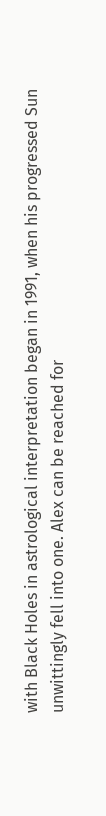with Black Holes in astrological interpretation began in 1991, when his progressed Sun unwittingly fell into one. Alex can be reached for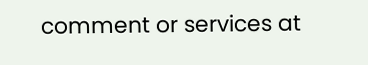comment or services at